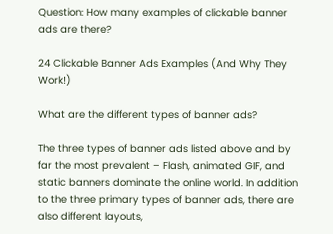Question: How many examples of clickable banner ads are there?

24 Clickable Banner Ads Examples (And Why They Work!)

What are the different types of banner ads?

The three types of banner ads listed above and by far the most prevalent – Flash, animated GIF, and static banners dominate the online world. In addition to the three primary types of banner ads, there are also different layouts,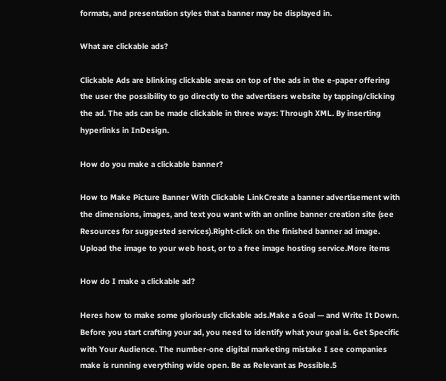formats, and presentation styles that a banner may be displayed in.

What are clickable ads?

Clickable Ads are blinking clickable areas on top of the ads in the e-paper offering the user the possibility to go directly to the advertisers website by tapping/clicking the ad. The ads can be made clickable in three ways: Through XML. By inserting hyperlinks in InDesign.

How do you make a clickable banner?

How to Make Picture Banner With Clickable LinkCreate a banner advertisement with the dimensions, images, and text you want with an online banner creation site (see Resources for suggested services).Right-click on the finished banner ad image. Upload the image to your web host, or to a free image hosting service.More items

How do I make a clickable ad?

Heres how to make some gloriously clickable ads.Make a Goal — and Write It Down. Before you start crafting your ad, you need to identify what your goal is. Get Specific with Your Audience. The number-one digital marketing mistake I see companies make is running everything wide open. Be as Relevant as Possible.5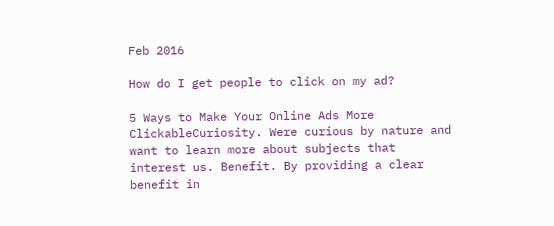Feb 2016

How do I get people to click on my ad?

5 Ways to Make Your Online Ads More ClickableCuriosity. Were curious by nature and want to learn more about subjects that interest us. Benefit. By providing a clear benefit in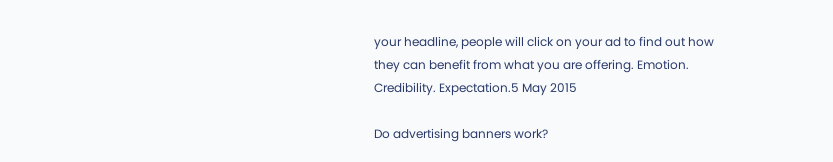your headline, people will click on your ad to find out how they can benefit from what you are offering. Emotion. Credibility. Expectation.5 May 2015

Do advertising banners work?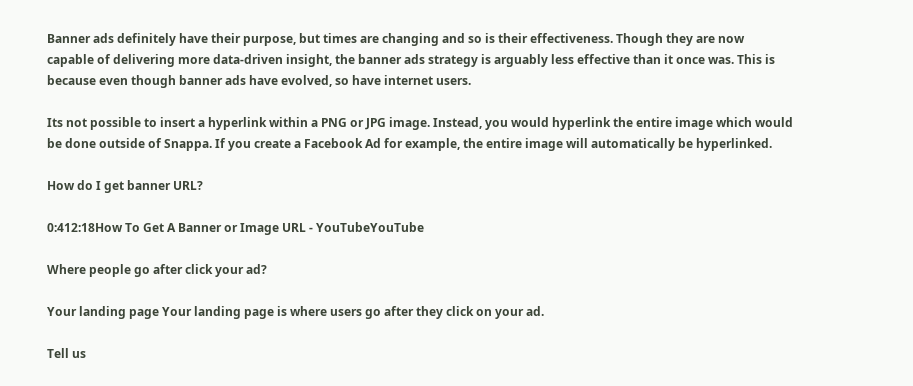Banner ads definitely have their purpose, but times are changing and so is their effectiveness. Though they are now capable of delivering more data-driven insight, the banner ads strategy is arguably less effective than it once was. This is because even though banner ads have evolved, so have internet users.

Its not possible to insert a hyperlink within a PNG or JPG image. Instead, you would hyperlink the entire image which would be done outside of Snappa. If you create a Facebook Ad for example, the entire image will automatically be hyperlinked.

How do I get banner URL?

0:412:18How To Get A Banner or Image URL - YouTubeYouTube

Where people go after click your ad?

Your landing page Your landing page is where users go after they click on your ad.

Tell us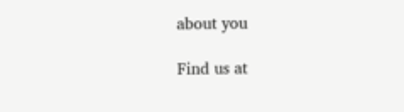about you

Find us at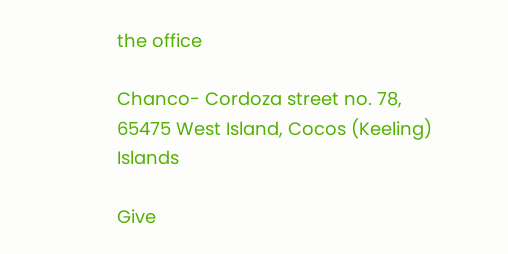the office

Chanco- Cordoza street no. 78, 65475 West Island, Cocos (Keeling) Islands

Give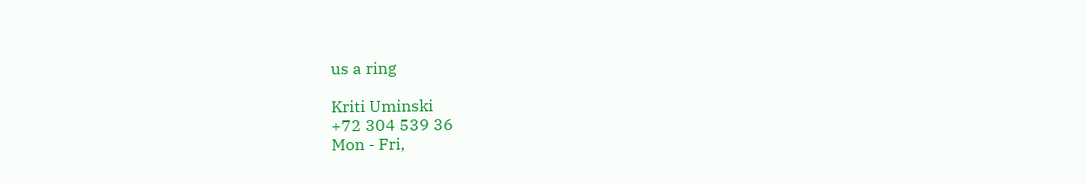us a ring

Kriti Uminski
+72 304 539 36
Mon - Fri,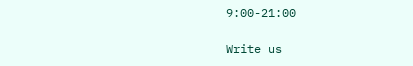9:00-21:00

Write us